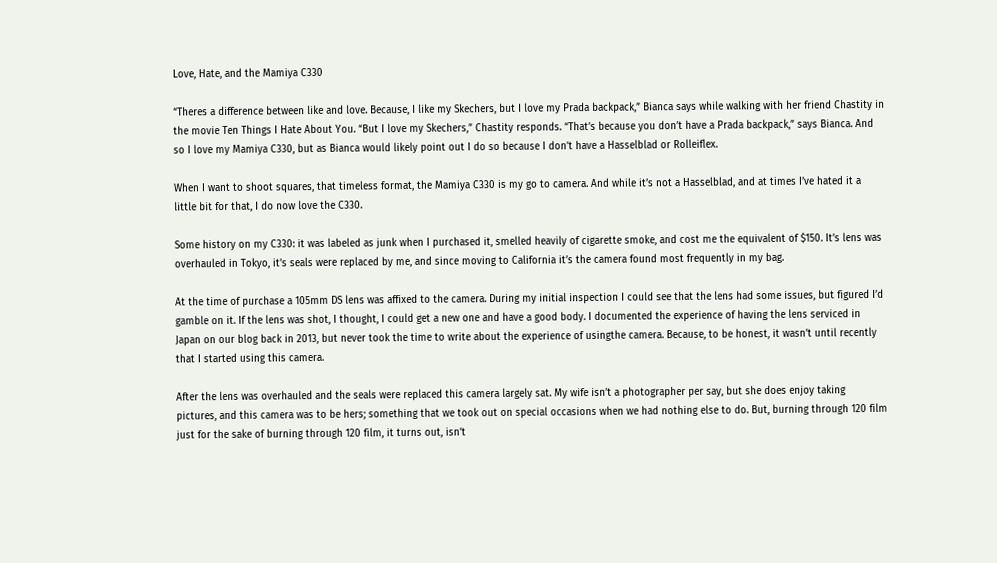Love, Hate, and the Mamiya C330

“Theres a difference between like and love. Because, I like my Skechers, but I love my Prada backpack,” Bianca says while walking with her friend Chastity in the movie Ten Things I Hate About You. “But I love my Skechers,” Chastity responds. “That’s because you don’t have a Prada backpack,” says Bianca. And so I love my Mamiya C330, but as Bianca would likely point out I do so because I don’t have a Hasselblad or Rolleiflex.

When I want to shoot squares, that timeless format, the Mamiya C330 is my go to camera. And while it’s not a Hasselblad, and at times I’ve hated it a little bit for that, I do now love the C330.

Some history on my C330: it was labeled as junk when I purchased it, smelled heavily of cigarette smoke, and cost me the equivalent of $150. It’s lens was overhauled in Tokyo, it’s seals were replaced by me, and since moving to California it’s the camera found most frequently in my bag.

At the time of purchase a 105mm DS lens was affixed to the camera. During my initial inspection I could see that the lens had some issues, but figured I’d gamble on it. If the lens was shot, I thought, I could get a new one and have a good body. I documented the experience of having the lens serviced in Japan on our blog back in 2013, but never took the time to write about the experience of usingthe camera. Because, to be honest, it wasn’t until recently that I started using this camera.

After the lens was overhauled and the seals were replaced this camera largely sat. My wife isn’t a photographer per say, but she does enjoy taking pictures, and this camera was to be hers; something that we took out on special occasions when we had nothing else to do. But, burning through 120 film just for the sake of burning through 120 film, it turns out, isn’t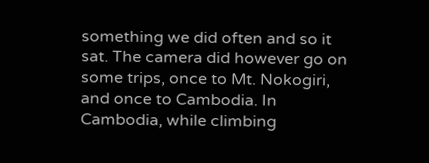something we did often and so it sat. The camera did however go on some trips, once to Mt. Nokogiri, and once to Cambodia. In Cambodia, while climbing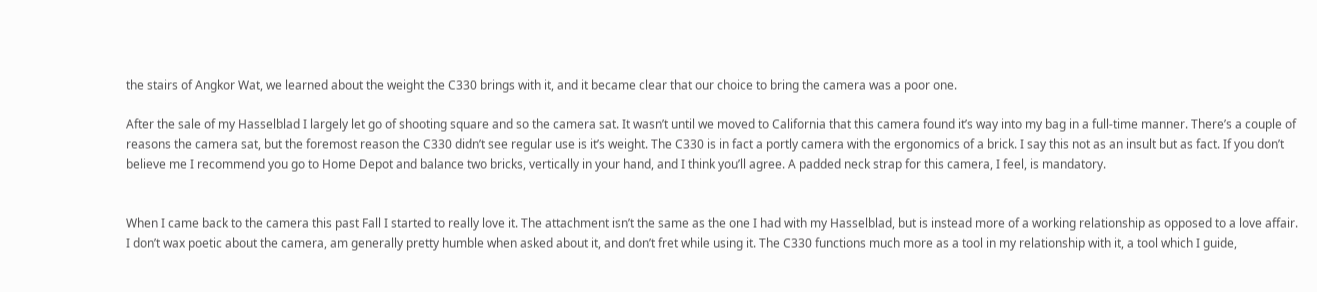the stairs of Angkor Wat, we learned about the weight the C330 brings with it, and it became clear that our choice to bring the camera was a poor one.

After the sale of my Hasselblad I largely let go of shooting square and so the camera sat. It wasn’t until we moved to California that this camera found it’s way into my bag in a full-time manner. There’s a couple of reasons the camera sat, but the foremost reason the C330 didn’t see regular use is it’s weight. The C330 is in fact a portly camera with the ergonomics of a brick. I say this not as an insult but as fact. If you don’t believe me I recommend you go to Home Depot and balance two bricks, vertically in your hand, and I think you’ll agree. A padded neck strap for this camera, I feel, is mandatory.


When I came back to the camera this past Fall I started to really love it. The attachment isn’t the same as the one I had with my Hasselblad, but is instead more of a working relationship as opposed to a love affair. I don’t wax poetic about the camera, am generally pretty humble when asked about it, and don’t fret while using it. The C330 functions much more as a tool in my relationship with it, a tool which I guide,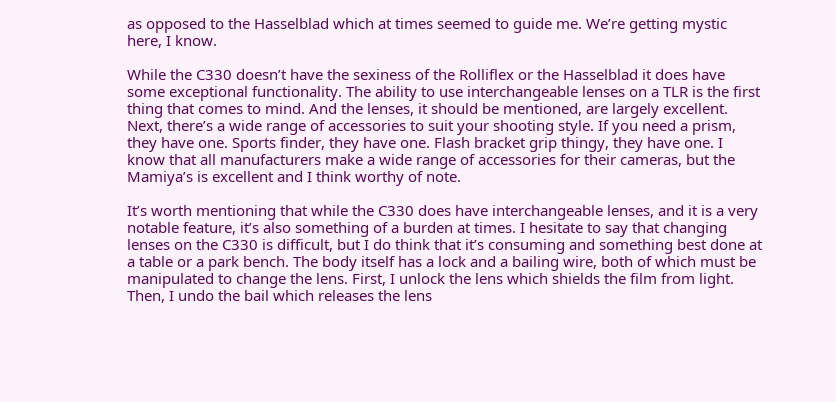as opposed to the Hasselblad which at times seemed to guide me. We’re getting mystic here, I know.

While the C330 doesn’t have the sexiness of the Rolliflex or the Hasselblad it does have some exceptional functionality. The ability to use interchangeable lenses on a TLR is the first thing that comes to mind. And the lenses, it should be mentioned, are largely excellent. Next, there’s a wide range of accessories to suit your shooting style. If you need a prism, they have one. Sports finder, they have one. Flash bracket grip thingy, they have one. I know that all manufacturers make a wide range of accessories for their cameras, but the Mamiya’s is excellent and I think worthy of note.

It’s worth mentioning that while the C330 does have interchangeable lenses, and it is a very notable feature, it’s also something of a burden at times. I hesitate to say that changing lenses on the C330 is difficult, but I do think that it’s consuming and something best done at a table or a park bench. The body itself has a lock and a bailing wire, both of which must be manipulated to change the lens. First, I unlock the lens which shields the film from light. Then, I undo the bail which releases the lens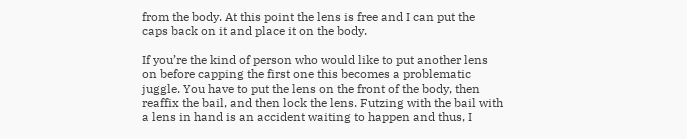from the body. At this point the lens is free and I can put the caps back on it and place it on the body.

If you’re the kind of person who would like to put another lens on before capping the first one this becomes a problematic juggle. You have to put the lens on the front of the body, then reaffix the bail, and then lock the lens. Futzing with the bail with a lens in hand is an accident waiting to happen and thus, I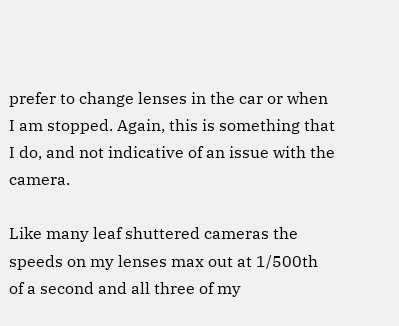prefer to change lenses in the car or when I am stopped. Again, this is something that I do, and not indicative of an issue with the camera.

Like many leaf shuttered cameras the speeds on my lenses max out at 1/500th of a second and all three of my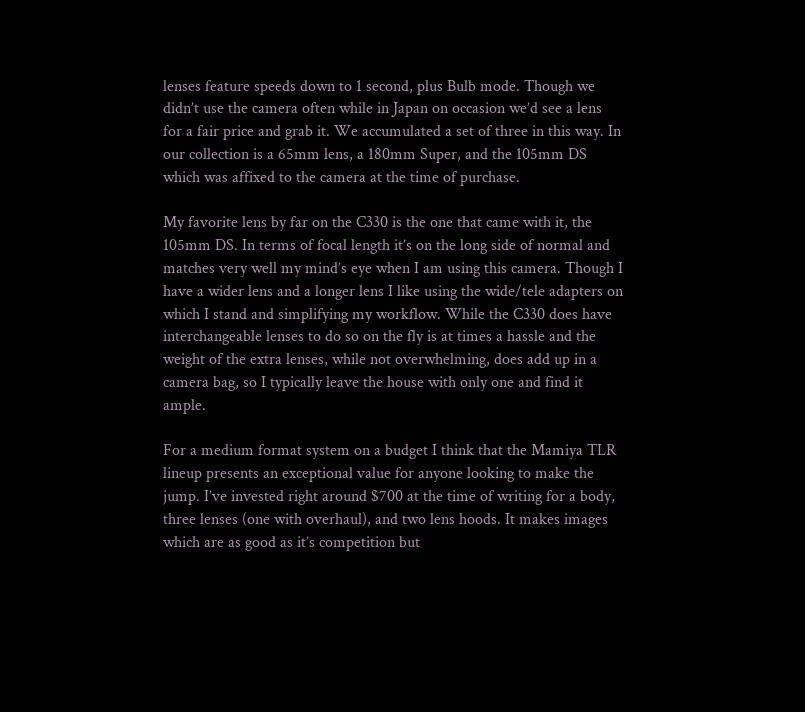lenses feature speeds down to 1 second, plus Bulb mode. Though we didn’t use the camera often while in Japan on occasion we’d see a lens for a fair price and grab it. We accumulated a set of three in this way. In our collection is a 65mm lens, a 180mm Super, and the 105mm DS which was affixed to the camera at the time of purchase.

My favorite lens by far on the C330 is the one that came with it, the 105mm DS. In terms of focal length it’s on the long side of normal and matches very well my mind’s eye when I am using this camera. Though I have a wider lens and a longer lens I like using the wide/tele adapters on which I stand and simplifying my workflow. While the C330 does have interchangeable lenses to do so on the fly is at times a hassle and the weight of the extra lenses, while not overwhelming, does add up in a camera bag, so I typically leave the house with only one and find it ample.

For a medium format system on a budget I think that the Mamiya TLR lineup presents an exceptional value for anyone looking to make the jump. I’ve invested right around $700 at the time of writing for a body, three lenses (one with overhaul), and two lens hoods. It makes images which are as good as it’s competition but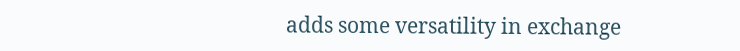adds some versatility in exchange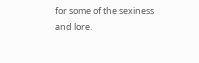for some of the sexiness and lore.